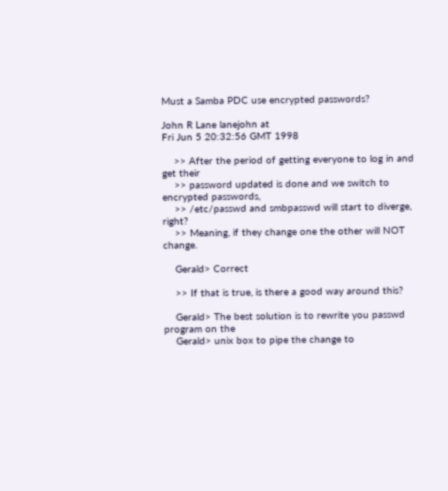Must a Samba PDC use encrypted passwords?

John R Lane lanejohn at
Fri Jun 5 20:32:56 GMT 1998

    >> After the period of getting everyone to log in and get their
    >> password updated is done and we switch to encrypted passwords,
    >> /etc/passwd and smbpasswd will start to diverge, right?
    >> Meaning, if they change one the other will NOT change.

    Gerald> Correct

    >> If that is true, is there a good way around this?

    Gerald> The best solution is to rewrite you passwd program on the
    Gerald> unix box to pipe the change to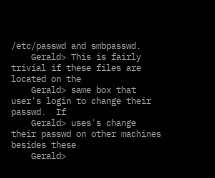/etc/passwd and smbpasswd.
    Gerald> This is fairly trivial if these files are located on the
    Gerald> same box that user's login to change their passwd.  If
    Gerald> uses's change their passwd on other machines besides these
    Gerald>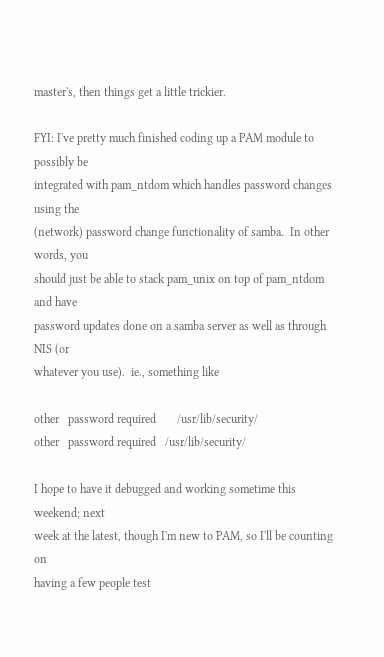master's, then things get a little trickier.

FYI: I've pretty much finished coding up a PAM module to possibly be
integrated with pam_ntdom which handles password changes using the
(network) password change functionality of samba.  In other words, you
should just be able to stack pam_unix on top of pam_ntdom and have
password updates done on a samba server as well as through NIS (or
whatever you use).  ie., something like

other   password required       /usr/lib/security/
other   password required   /usr/lib/security/

I hope to have it debugged and working sometime this weekend; next
week at the latest, though I'm new to PAM, so I'll be counting on
having a few people test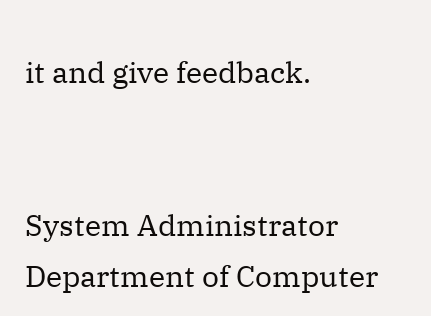it and give feedback.


System Administrator
Department of Computer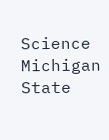Science
Michigan State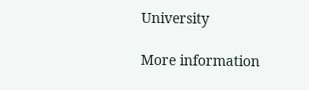University

More information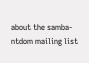about the samba-ntdom mailing list